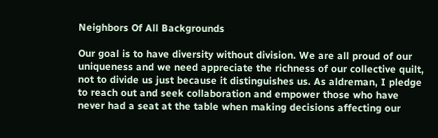Neighbors Of All Backgrounds

Our goal is to have diversity without division. We are all proud of our uniqueness and we need appreciate the richness of our collective quilt, not to divide us just because it distinguishes us. As aldreman, I pledge to reach out and seek collaboration and empower those who have never had a seat at the table when making decisions affecting our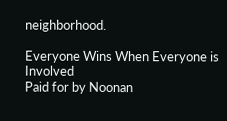neighborhood.

Everyone Wins When Everyone is Involved
Paid for by Noonan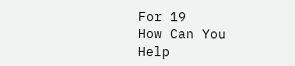For 19
How Can You Help